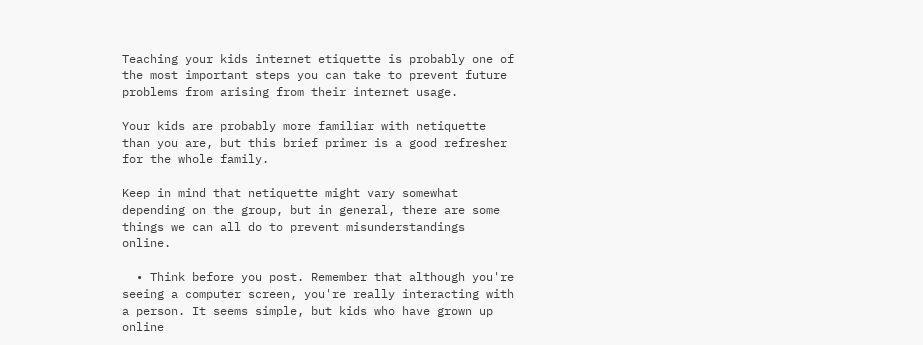Teaching your kids internet etiquette is probably one of the most important steps you can take to prevent future problems from arising from their internet usage.

Your kids are probably more familiar with netiquette than you are, but this brief primer is a good refresher for the whole family.

Keep in mind that netiquette might vary somewhat depending on the group, but in general, there are some things we can all do to prevent misunderstandings online.

  • Think before you post. Remember that although you're seeing a computer screen, you're really interacting with a person. It seems simple, but kids who have grown up online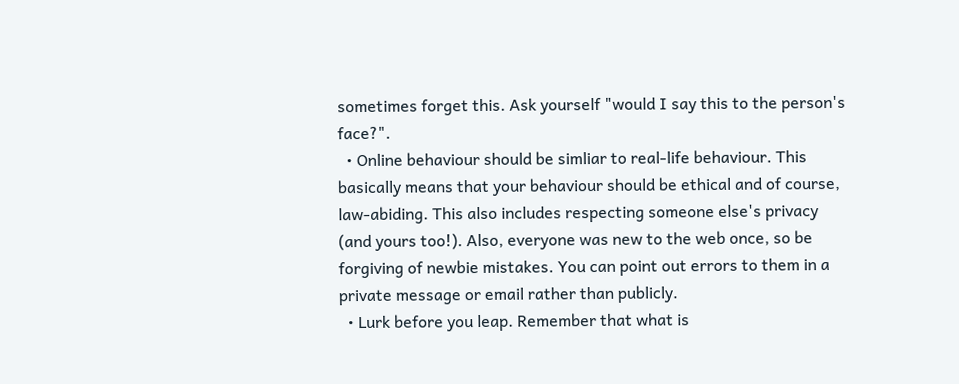sometimes forget this. Ask yourself "would I say this to the person's face?".
  • Online behaviour should be simliar to real-life behaviour. This basically means that your behaviour should be ethical and of course, law-abiding. This also includes respecting someone else's privacy (and yours too!). Also, everyone was new to the web once, so be forgiving of newbie mistakes. You can point out errors to them in a private message or email rather than publicly.
  • Lurk before you leap. Remember that what is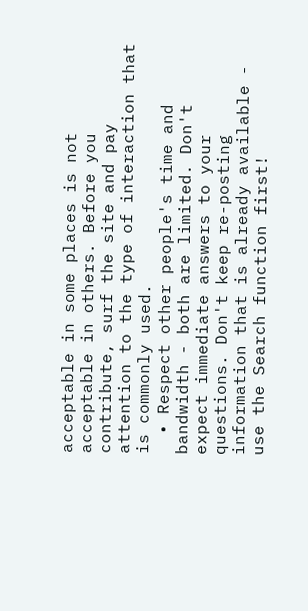acceptable in some places is not acceptable in others. Before you contribute, surf the site and pay attention to the type of interaction that is commonly used.
  • Respect other people's time and bandwidth - both are limited. Don't expect immediate answers to your questions. Don't keep re-posting information that is already available - use the Search function first!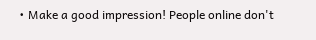• Make a good impression! People online don't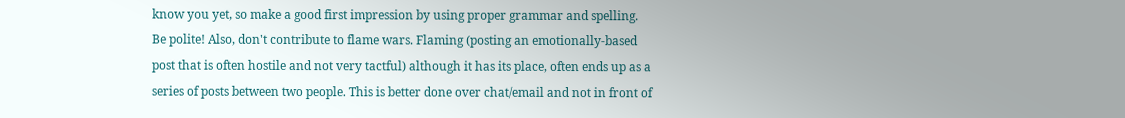know you yet, so make a good first impression by using proper grammar and spelling. Be polite! Also, don't contribute to flame wars. Flaming (posting an emotionally-based post that is often hostile and not very tactful) although it has its place, often ends up as a series of posts between two people. This is better done over chat/email and not in front of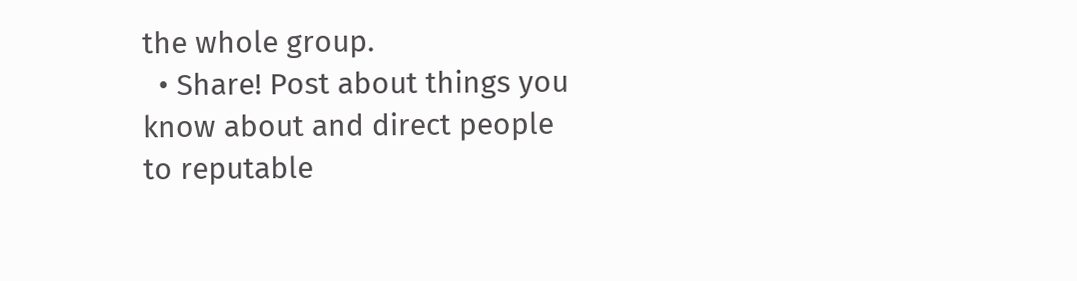the whole group.
  • Share! Post about things you know about and direct people to reputable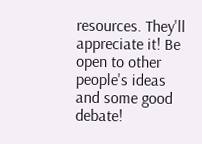resources. They'll appreciate it! Be open to other people's ideas and some good debate!